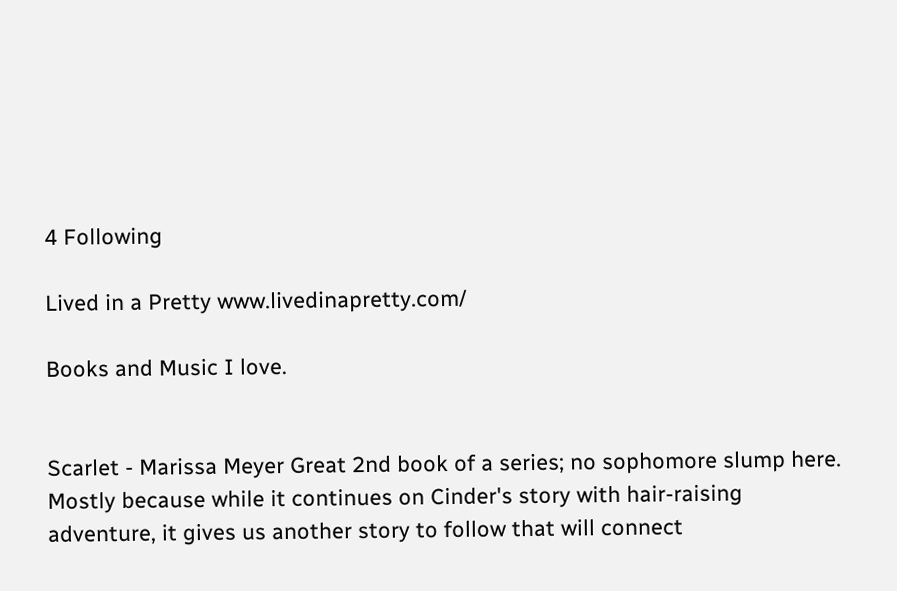4 Following

Lived in a Pretty www.livedinapretty.com/

Books and Music I love.


Scarlet - Marissa Meyer Great 2nd book of a series; no sophomore slump here. Mostly because while it continues on Cinder's story with hair-raising adventure, it gives us another story to follow that will connect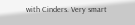with Cinders. Very smart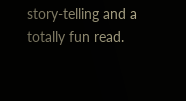story-telling and a totally fun read.